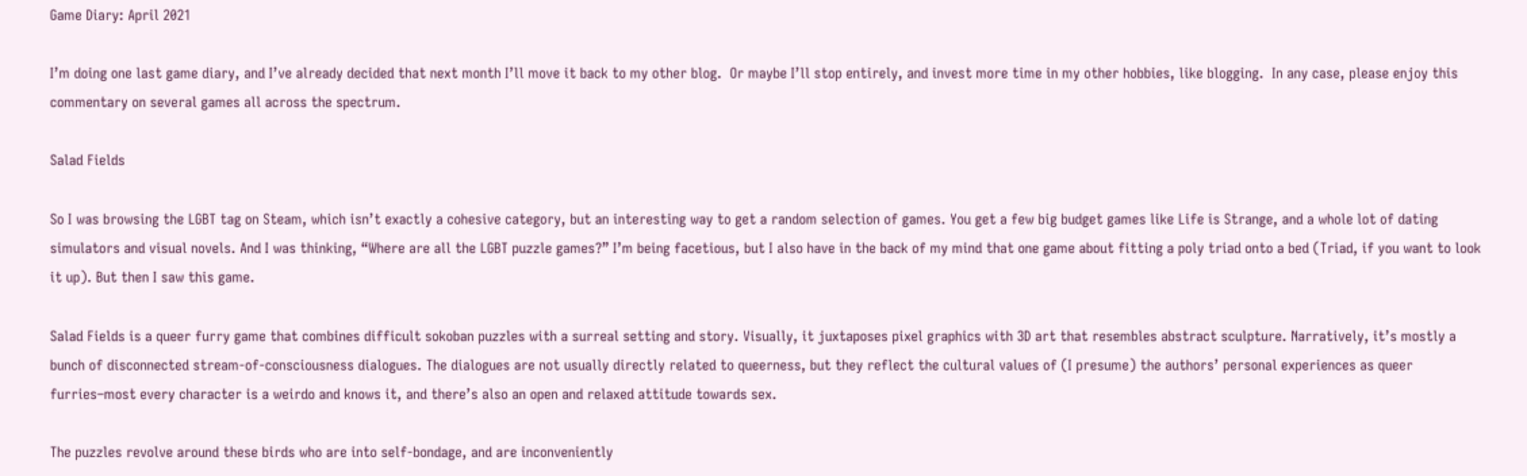Game Diary: April 2021

I’m doing one last game diary, and I’ve already decided that next month I’ll move it back to my other blog.  Or maybe I’ll stop entirely, and invest more time in my other hobbies, like blogging.  In any case, please enjoy this commentary on several games all across the spectrum.

Salad Fields

So I was browsing the LGBT tag on Steam, which isn’t exactly a cohesive category, but an interesting way to get a random selection of games. You get a few big budget games like Life is Strange, and a whole lot of dating simulators and visual novels. And I was thinking, “Where are all the LGBT puzzle games?” I’m being facetious, but I also have in the back of my mind that one game about fitting a poly triad onto a bed (Triad, if you want to look it up). But then I saw this game.

Salad Fields is a queer furry game that combines difficult sokoban puzzles with a surreal setting and story. Visually, it juxtaposes pixel graphics with 3D art that resembles abstract sculpture. Narratively, it’s mostly a bunch of disconnected stream-of-consciousness dialogues. The dialogues are not usually directly related to queerness, but they reflect the cultural values of (I presume) the authors’ personal experiences as queer furries–most every character is a weirdo and knows it, and there’s also an open and relaxed attitude towards sex.

The puzzles revolve around these birds who are into self-bondage, and are inconveniently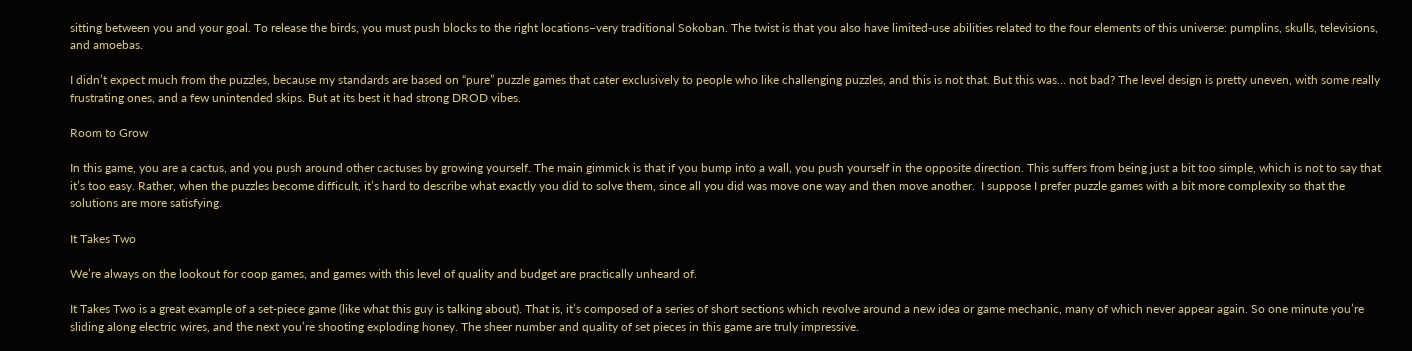sitting between you and your goal. To release the birds, you must push blocks to the right locations–very traditional Sokoban. The twist is that you also have limited-use abilities related to the four elements of this universe: pumplins, skulls, televisions, and amoebas.

I didn’t expect much from the puzzles, because my standards are based on “pure” puzzle games that cater exclusively to people who like challenging puzzles, and this is not that. But this was… not bad? The level design is pretty uneven, with some really frustrating ones, and a few unintended skips. But at its best it had strong DROD vibes.

Room to Grow

In this game, you are a cactus, and you push around other cactuses by growing yourself. The main gimmick is that if you bump into a wall, you push yourself in the opposite direction. This suffers from being just a bit too simple, which is not to say that it’s too easy. Rather, when the puzzles become difficult, it’s hard to describe what exactly you did to solve them, since all you did was move one way and then move another.  I suppose I prefer puzzle games with a bit more complexity so that the solutions are more satisfying.

It Takes Two

We’re always on the lookout for coop games, and games with this level of quality and budget are practically unheard of.

It Takes Two is a great example of a set-piece game (like what this guy is talking about). That is, it’s composed of a series of short sections which revolve around a new idea or game mechanic, many of which never appear again. So one minute you’re sliding along electric wires, and the next you’re shooting exploding honey. The sheer number and quality of set pieces in this game are truly impressive.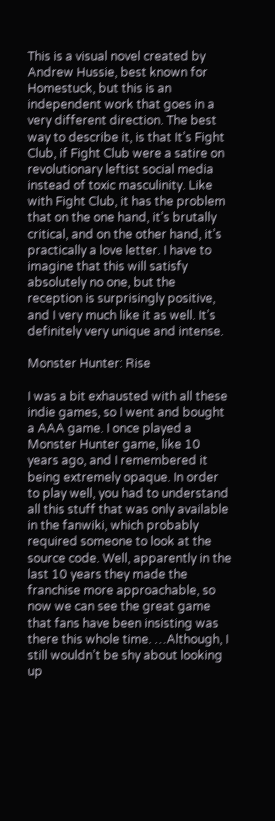This is a visual novel created by Andrew Hussie, best known for Homestuck, but this is an independent work that goes in a very different direction. The best way to describe it, is that It’s Fight Club, if Fight Club were a satire on revolutionary leftist social media instead of toxic masculinity. Like with Fight Club, it has the problem that on the one hand, it’s brutally critical, and on the other hand, it’s practically a love letter. I have to imagine that this will satisfy absolutely no one, but the reception is surprisingly positive, and I very much like it as well. It’s definitely very unique and intense.

Monster Hunter: Rise

I was a bit exhausted with all these indie games, so I went and bought a AAA game. I once played a Monster Hunter game, like 10 years ago, and I remembered it being extremely opaque. In order to play well, you had to understand all this stuff that was only available in the fanwiki, which probably required someone to look at the source code. Well, apparently in the last 10 years they made the franchise more approachable, so now we can see the great game that fans have been insisting was there this whole time. …Although, I still wouldn’t be shy about looking up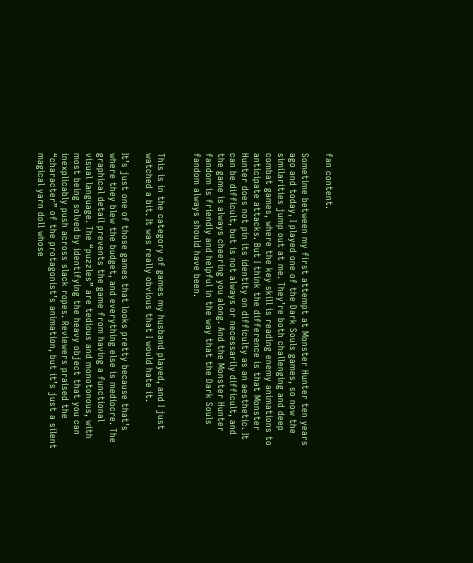fan content.

Sometime between my first attempt at Monster Hunter ten years ago and today, I played one of the Dark Souls games, so now the similarities jump out at me. They’re both challenging and deep combat games, where the key skill is reading enemy animations to anticipate attacks. But I think the difference is that Monster Hunter does not pin its identity on difficulty as an aesthetic. It can be difficult, but is not always or necessarily difficult, and the game is always cheering you along. And the Monster Hunter fandom is friendly and helpful in the way that the Dark Souls fandom always should have been.


This is in the category of games my husband played, and I just watched a bit. It was really obvious that I would hate it.

It’s just one of those games that looks pretty because that’s where they blew the budget, and everything else is mediocre. The graphical detail prevents the game from having a functional visual language. The “puzzles” are tedious and monotonous, with most being solved by identifying the heavy object that you can inexplicably push across slack ropes. Reviewers praised the “character” of the protagonist’s animation, but it’s just a silent magical yarn doll whose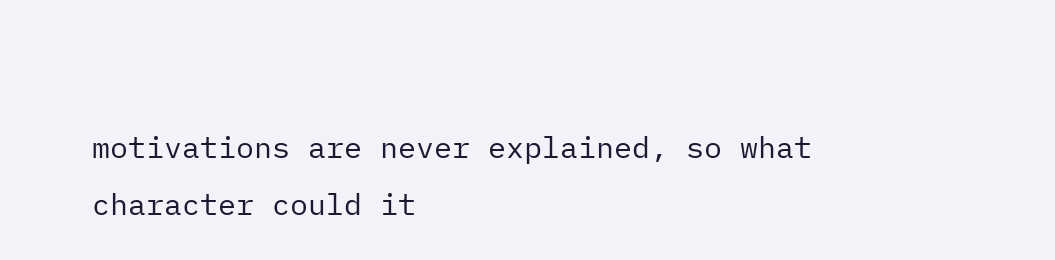motivations are never explained, so what character could it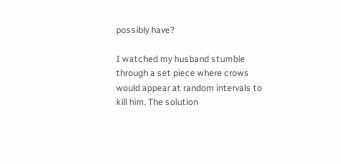possibly have?

I watched my husband stumble through a set piece where crows would appear at random intervals to kill him. The solution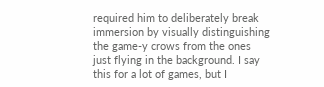required him to deliberately break immersion by visually distinguishing the game-y crows from the ones just flying in the background. I say this for a lot of games, but I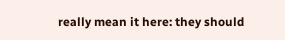really mean it here: they should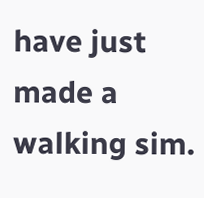have just made a walking sim.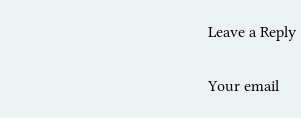Leave a Reply

Your email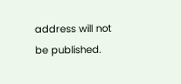address will not be published.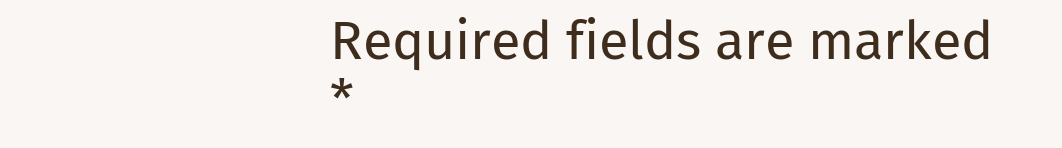Required fields are marked *